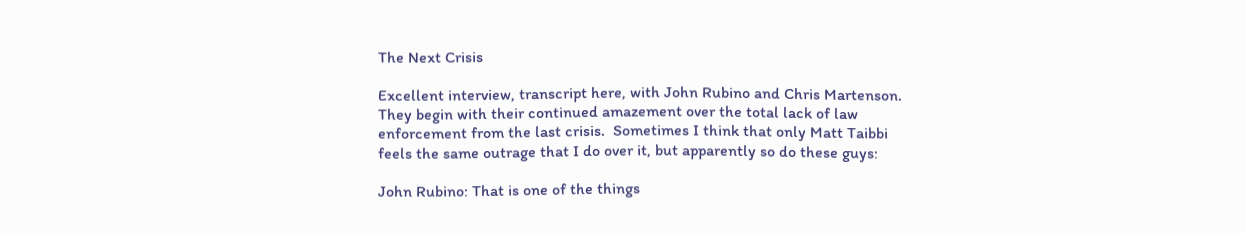The Next Crisis

Excellent interview, transcript here, with John Rubino and Chris Martenson.  They begin with their continued amazement over the total lack of law enforcement from the last crisis.  Sometimes I think that only Matt Taibbi feels the same outrage that I do over it, but apparently so do these guys:

John Rubino: That is one of the things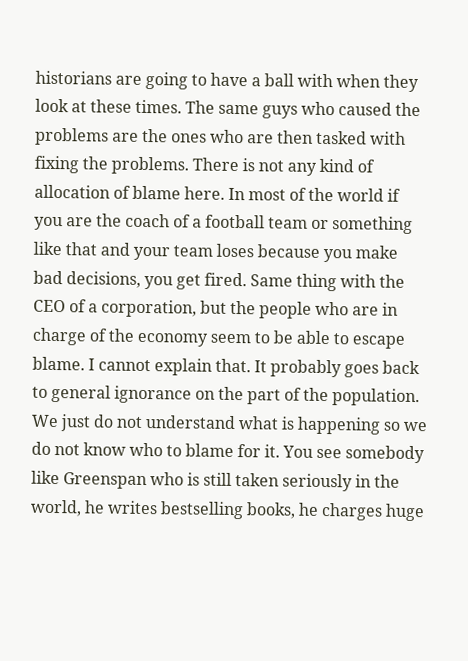historians are going to have a ball with when they look at these times. The same guys who caused the problems are the ones who are then tasked with fixing the problems. There is not any kind of allocation of blame here. In most of the world if you are the coach of a football team or something like that and your team loses because you make bad decisions, you get fired. Same thing with the CEO of a corporation, but the people who are in charge of the economy seem to be able to escape blame. I cannot explain that. It probably goes back to general ignorance on the part of the population. We just do not understand what is happening so we do not know who to blame for it. You see somebody like Greenspan who is still taken seriously in the world, he writes bestselling books, he charges huge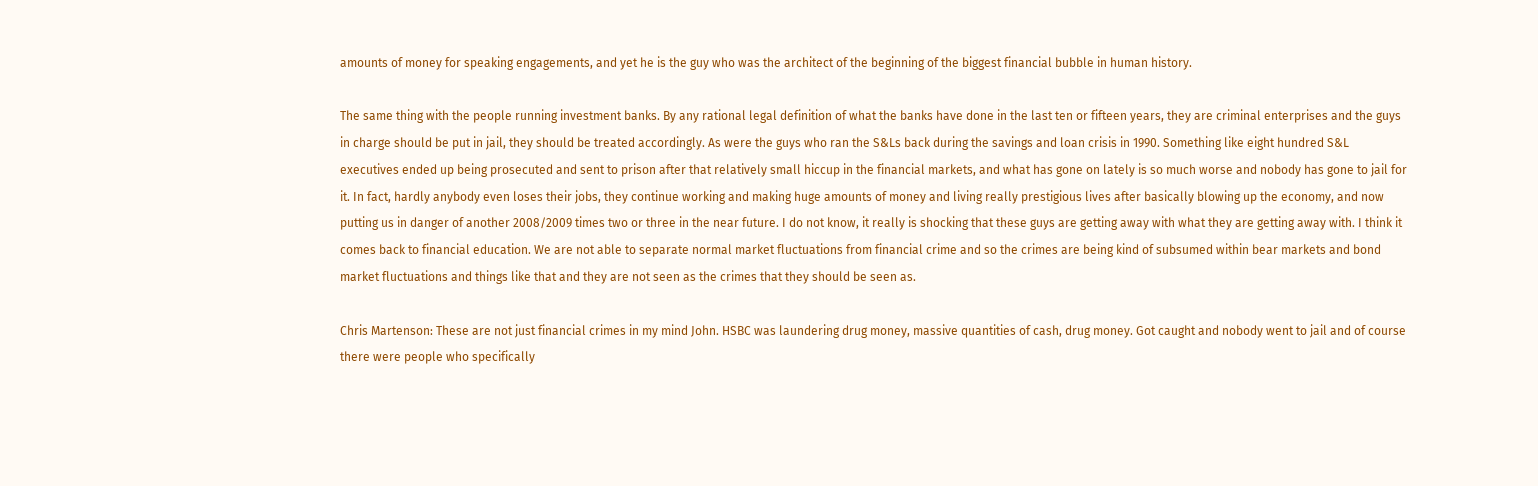amounts of money for speaking engagements, and yet he is the guy who was the architect of the beginning of the biggest financial bubble in human history.

The same thing with the people running investment banks. By any rational legal definition of what the banks have done in the last ten or fifteen years, they are criminal enterprises and the guys in charge should be put in jail, they should be treated accordingly. As were the guys who ran the S&Ls back during the savings and loan crisis in 1990. Something like eight hundred S&L executives ended up being prosecuted and sent to prison after that relatively small hiccup in the financial markets, and what has gone on lately is so much worse and nobody has gone to jail for it. In fact, hardly anybody even loses their jobs, they continue working and making huge amounts of money and living really prestigious lives after basically blowing up the economy, and now putting us in danger of another 2008/2009 times two or three in the near future. I do not know, it really is shocking that these guys are getting away with what they are getting away with. I think it comes back to financial education. We are not able to separate normal market fluctuations from financial crime and so the crimes are being kind of subsumed within bear markets and bond market fluctuations and things like that and they are not seen as the crimes that they should be seen as.

Chris Martenson: These are not just financial crimes in my mind John. HSBC was laundering drug money, massive quantities of cash, drug money. Got caught and nobody went to jail and of course there were people who specifically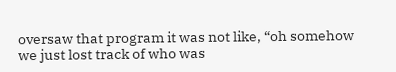oversaw that program it was not like, “oh somehow we just lost track of who was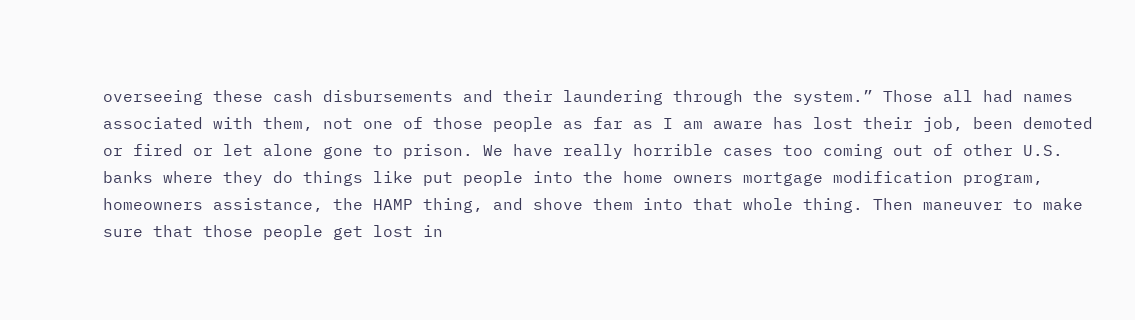overseeing these cash disbursements and their laundering through the system.” Those all had names associated with them, not one of those people as far as I am aware has lost their job, been demoted or fired or let alone gone to prison. We have really horrible cases too coming out of other U.S. banks where they do things like put people into the home owners mortgage modification program, homeowners assistance, the HAMP thing, and shove them into that whole thing. Then maneuver to make sure that those people get lost in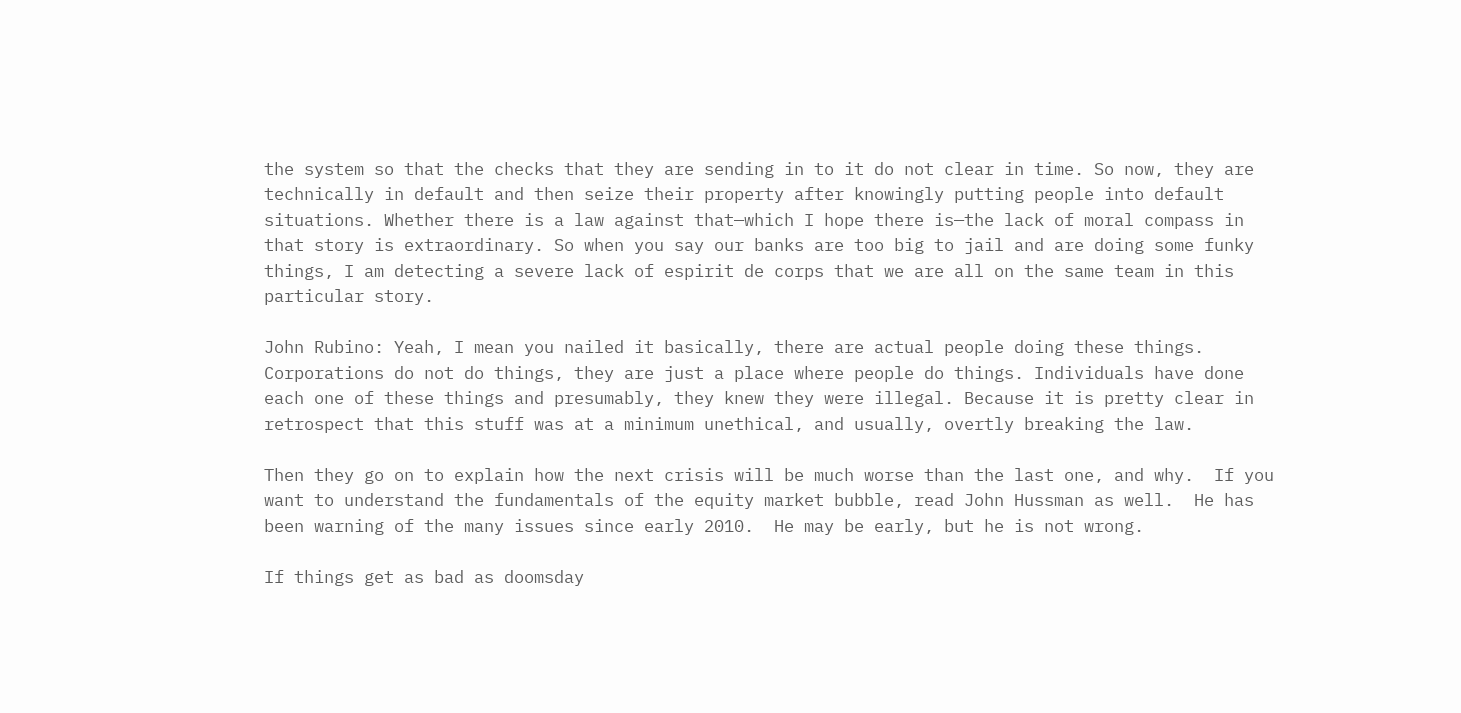the system so that the checks that they are sending in to it do not clear in time. So now, they are technically in default and then seize their property after knowingly putting people into default situations. Whether there is a law against that—which I hope there is—the lack of moral compass in that story is extraordinary. So when you say our banks are too big to jail and are doing some funky things, I am detecting a severe lack of espirit de corps that we are all on the same team in this particular story.

John Rubino: Yeah, I mean you nailed it basically, there are actual people doing these things. Corporations do not do things, they are just a place where people do things. Individuals have done each one of these things and presumably, they knew they were illegal. Because it is pretty clear in retrospect that this stuff was at a minimum unethical, and usually, overtly breaking the law.

Then they go on to explain how the next crisis will be much worse than the last one, and why.  If you want to understand the fundamentals of the equity market bubble, read John Hussman as well.  He has been warning of the many issues since early 2010.  He may be early, but he is not wrong.

If things get as bad as doomsday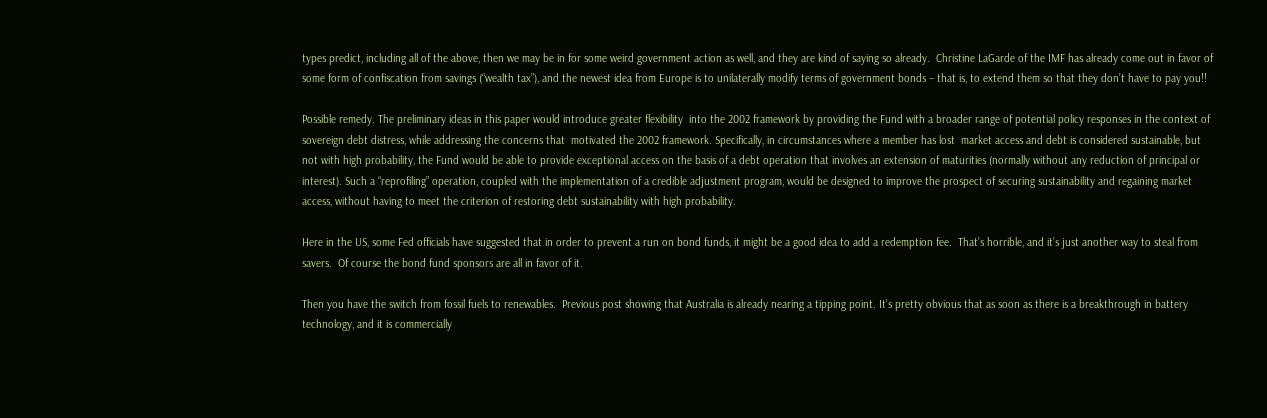types predict, including all of the above, then we may be in for some weird government action as well, and they are kind of saying so already.  Christine LaGarde of the IMF has already come out in favor of some form of confiscation from savings (“wealth tax”), and the newest idea from Europe is to unilaterally modify terms of government bonds – that is, to extend them so that they don’t have to pay you!!

Possible remedy. The preliminary ideas in this paper would introduce greater flexibility  into the 2002 framework by providing the Fund with a broader range of potential policy responses in the context of sovereign debt distress, while addressing the concerns that  motivated the 2002 framework. Specifically, in circumstances where a member has lost  market access and debt is considered sustainable, but not with high probability, the Fund would be able to provide exceptional access on the basis of a debt operation that involves an extension of maturities (normally without any reduction of principal or interest). Such a “reprofiling” operation, coupled with the implementation of a credible adjustment program, would be designed to improve the prospect of securing sustainability and regaining market access, without having to meet the criterion of restoring debt sustainability with high probability.

Here in the US, some Fed officials have suggested that in order to prevent a run on bond funds, it might be a good idea to add a redemption fee.  That’s horrible, and it’s just another way to steal from savers.  Of course the bond fund sponsors are all in favor of it.

Then you have the switch from fossil fuels to renewables.  Previous post showing that Australia is already nearing a tipping point. It’s pretty obvious that as soon as there is a breakthrough in battery technology, and it is commercially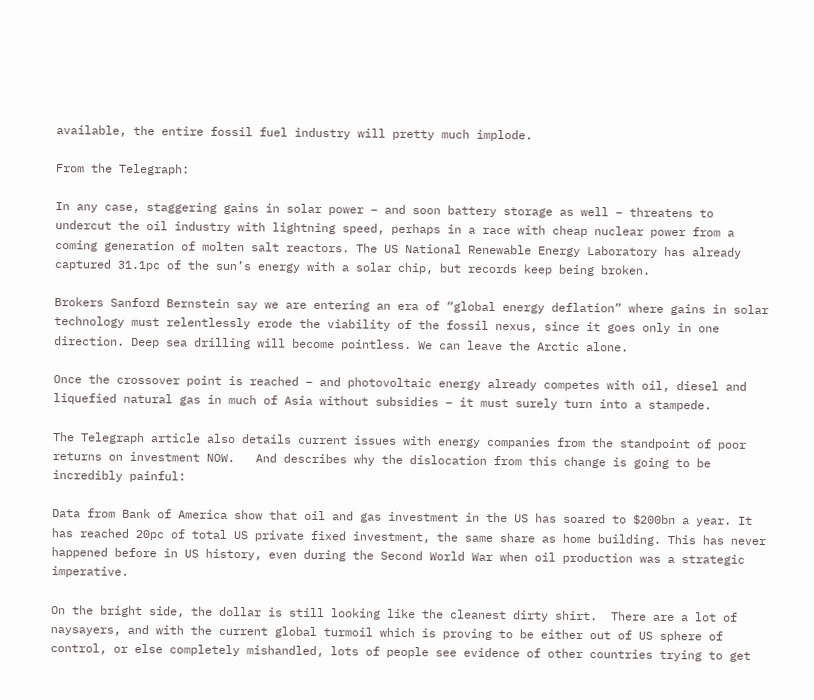available, the entire fossil fuel industry will pretty much implode.

From the Telegraph:

In any case, staggering gains in solar power – and soon battery storage as well – threatens to undercut the oil industry with lightning speed, perhaps in a race with cheap nuclear power from a coming generation of molten salt reactors. The US National Renewable Energy Laboratory has already captured 31.1pc of the sun’s energy with a solar chip, but records keep being broken.

Brokers Sanford Bernstein say we are entering an era of “global energy deflation” where gains in solar technology must relentlessly erode the viability of the fossil nexus, since it goes only in one direction. Deep sea drilling will become pointless. We can leave the Arctic alone.

Once the crossover point is reached – and photovoltaic energy already competes with oil, diesel and liquefied natural gas in much of Asia without subsidies – it must surely turn into a stampede.

The Telegraph article also details current issues with energy companies from the standpoint of poor returns on investment NOW.   And describes why the dislocation from this change is going to be incredibly painful:

Data from Bank of America show that oil and gas investment in the US has soared to $200bn a year. It has reached 20pc of total US private fixed investment, the same share as home building. This has never happened before in US history, even during the Second World War when oil production was a strategic imperative.

On the bright side, the dollar is still looking like the cleanest dirty shirt.  There are a lot of naysayers, and with the current global turmoil which is proving to be either out of US sphere of control, or else completely mishandled, lots of people see evidence of other countries trying to get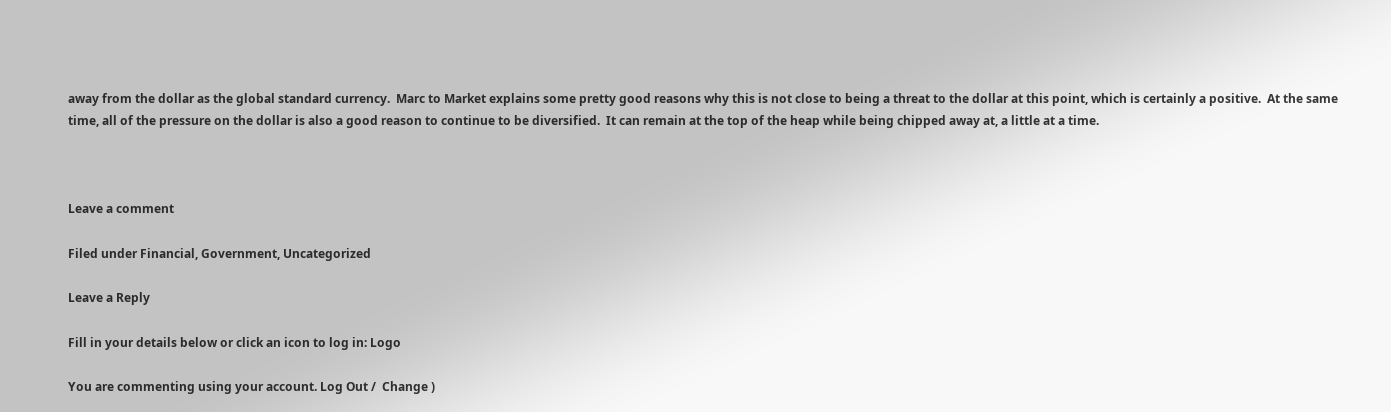away from the dollar as the global standard currency.  Marc to Market explains some pretty good reasons why this is not close to being a threat to the dollar at this point, which is certainly a positive.  At the same time, all of the pressure on the dollar is also a good reason to continue to be diversified.  It can remain at the top of the heap while being chipped away at, a little at a time.



Leave a comment

Filed under Financial, Government, Uncategorized

Leave a Reply

Fill in your details below or click an icon to log in: Logo

You are commenting using your account. Log Out /  Change )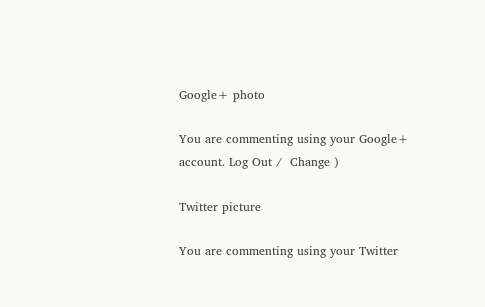Google+ photo

You are commenting using your Google+ account. Log Out /  Change )

Twitter picture

You are commenting using your Twitter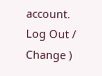account. Log Out /  Change )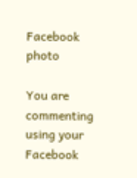Facebook photo

You are commenting using your Facebook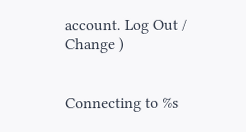account. Log Out /  Change )


Connecting to %s